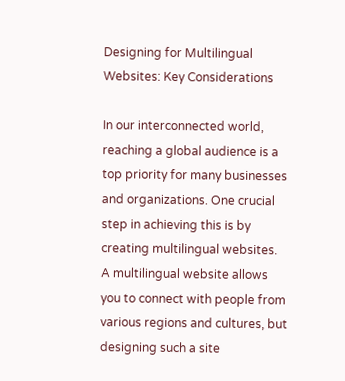Designing for Multilingual Websites: Key Considerations

In our interconnected world, reaching a global audience is a top priority for many businesses and organizations. One crucial step in achieving this is by creating multilingual websites. A multilingual website allows you to connect with people from various regions and cultures, but designing such a site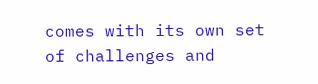comes with its own set of challenges and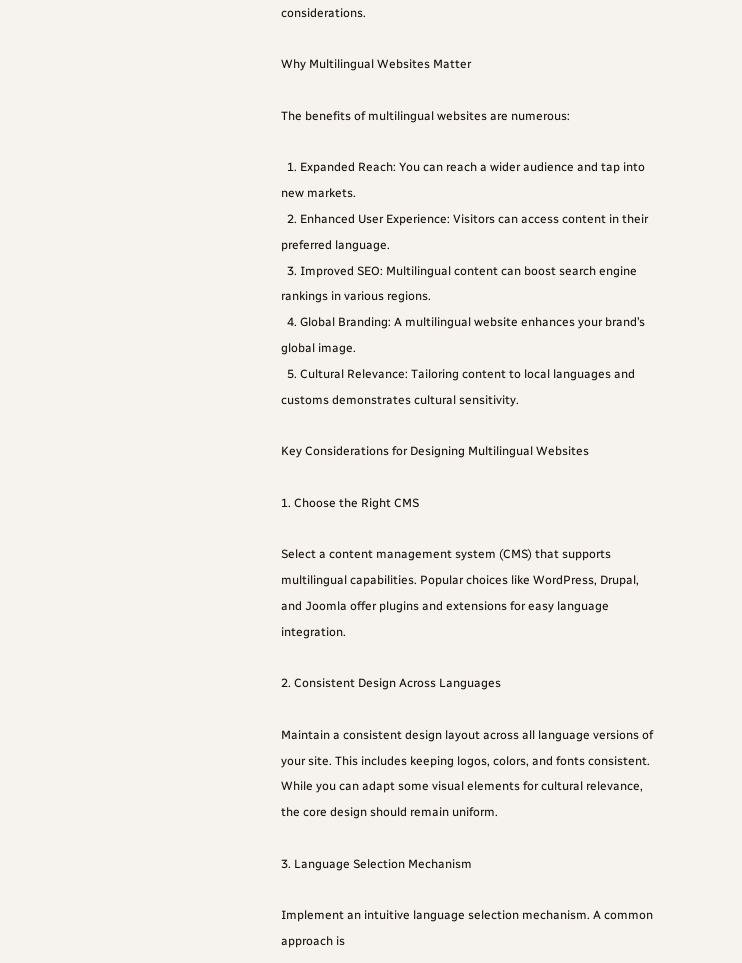considerations.

Why Multilingual Websites Matter

The benefits of multilingual websites are numerous:

  1. Expanded Reach: You can reach a wider audience and tap into new markets.
  2. Enhanced User Experience: Visitors can access content in their preferred language.
  3. Improved SEO: Multilingual content can boost search engine rankings in various regions.
  4. Global Branding: A multilingual website enhances your brand’s global image.
  5. Cultural Relevance: Tailoring content to local languages and customs demonstrates cultural sensitivity.

Key Considerations for Designing Multilingual Websites

1. Choose the Right CMS

Select a content management system (CMS) that supports multilingual capabilities. Popular choices like WordPress, Drupal, and Joomla offer plugins and extensions for easy language integration.

2. Consistent Design Across Languages

Maintain a consistent design layout across all language versions of your site. This includes keeping logos, colors, and fonts consistent. While you can adapt some visual elements for cultural relevance, the core design should remain uniform.

3. Language Selection Mechanism

Implement an intuitive language selection mechanism. A common approach is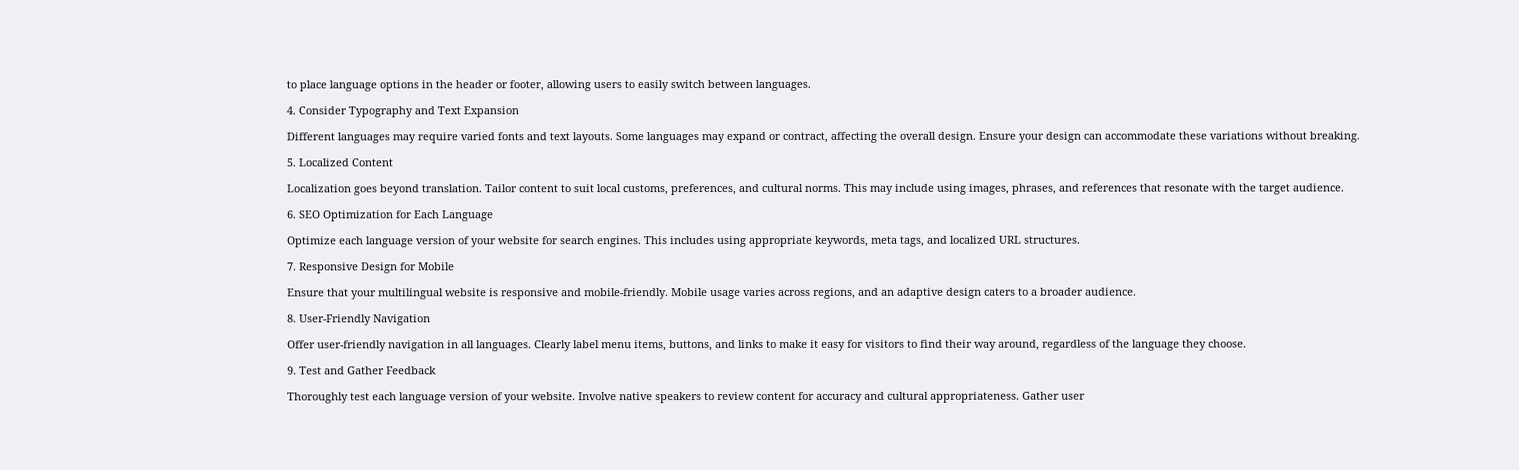to place language options in the header or footer, allowing users to easily switch between languages.

4. Consider Typography and Text Expansion

Different languages may require varied fonts and text layouts. Some languages may expand or contract, affecting the overall design. Ensure your design can accommodate these variations without breaking.

5. Localized Content

Localization goes beyond translation. Tailor content to suit local customs, preferences, and cultural norms. This may include using images, phrases, and references that resonate with the target audience.

6. SEO Optimization for Each Language

Optimize each language version of your website for search engines. This includes using appropriate keywords, meta tags, and localized URL structures.

7. Responsive Design for Mobile

Ensure that your multilingual website is responsive and mobile-friendly. Mobile usage varies across regions, and an adaptive design caters to a broader audience.

8. User-Friendly Navigation

Offer user-friendly navigation in all languages. Clearly label menu items, buttons, and links to make it easy for visitors to find their way around, regardless of the language they choose.

9. Test and Gather Feedback

Thoroughly test each language version of your website. Involve native speakers to review content for accuracy and cultural appropriateness. Gather user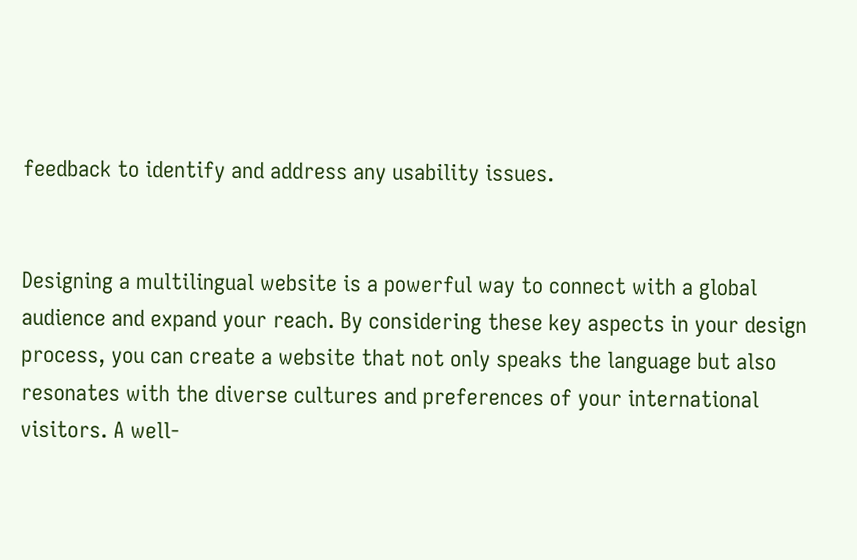feedback to identify and address any usability issues.


Designing a multilingual website is a powerful way to connect with a global audience and expand your reach. By considering these key aspects in your design process, you can create a website that not only speaks the language but also resonates with the diverse cultures and preferences of your international visitors. A well-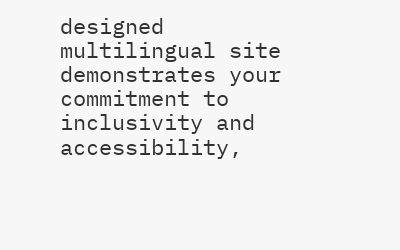designed multilingual site demonstrates your commitment to inclusivity and accessibility,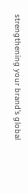strengthening your brand’s global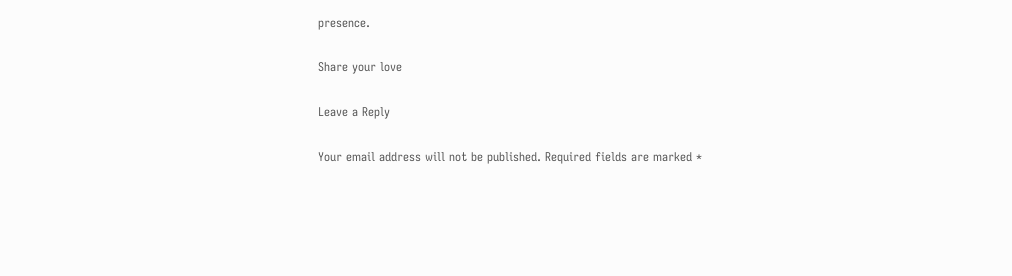presence.

Share your love

Leave a Reply

Your email address will not be published. Required fields are marked *